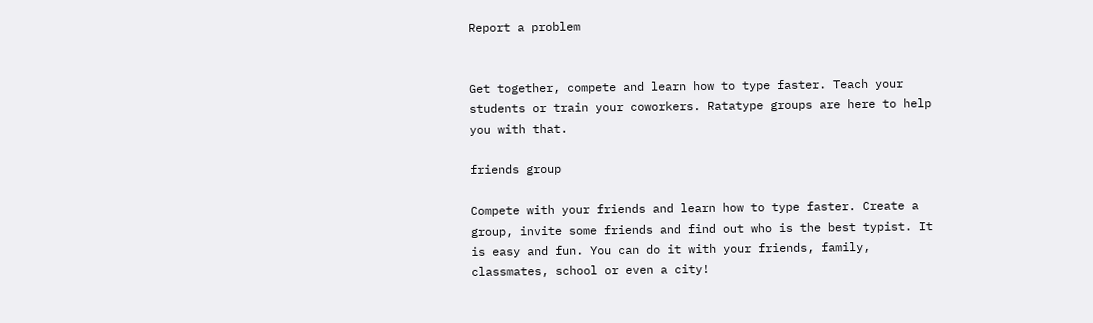Report a problem


Get together, compete and learn how to type faster. Teach your students or train your coworkers. Ratatype groups are here to help you with that.

friends group

Compete with your friends and learn how to type faster. Create a group, invite some friends and find out who is the best typist. It is easy and fun. You can do it with your friends, family, classmates, school or even a city!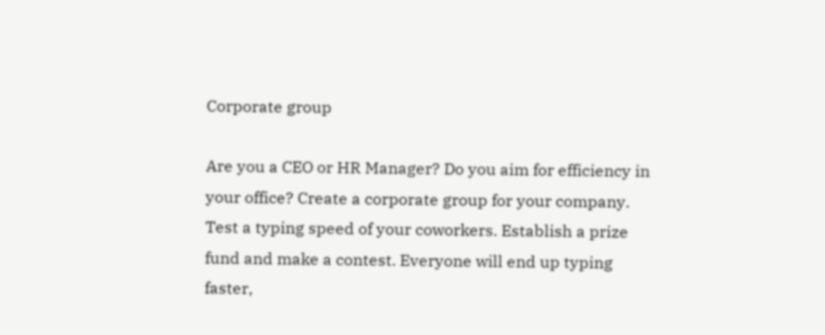Corporate group

Are you a CEO or HR Manager? Do you aim for efficiency in your office? Create a corporate group for your company. Test a typing speed of your coworkers. Establish a prize fund and make a contest. Everyone will end up typing faster,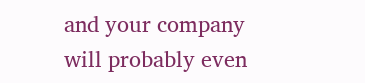and your company will probably even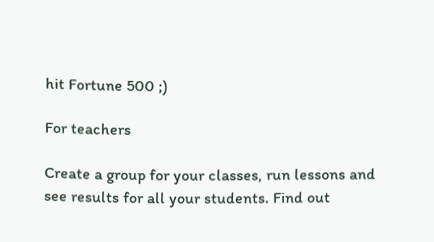hit Fortune 500 ;)

For teachers

Create a group for your classes, run lessons and see results for all your students. Find out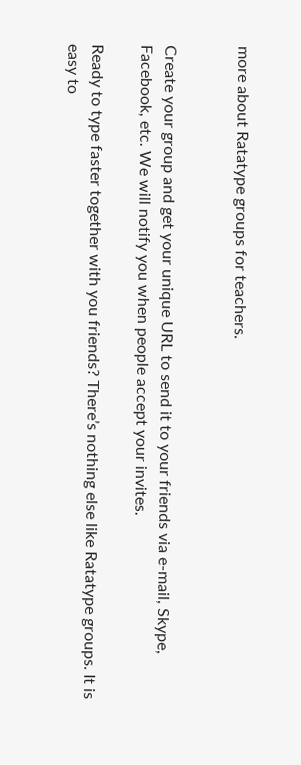more about Ratatype groups for teachers.


Create your group and get your unique URL to send it to your friends via e-mail, Skype, Facebook, etc. We will notify you when people accept your invites.

Ready to type faster together with you friends? There’s nothing else like Ratatype groups. It is easy to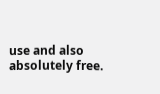use and also absolutely free.